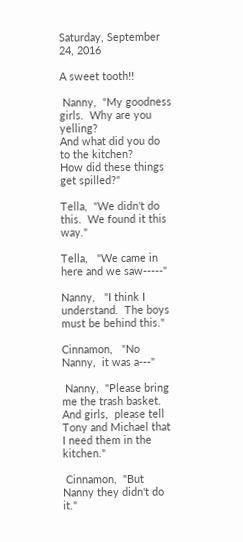Saturday, September 24, 2016

A sweet tooth!!

 Nanny,  "My goodness girls.  Why are you yelling?
And what did you do to the kitchen?
How did these things get spilled?"

Tella,  "We didn't do this.  We found it this way."

Tella,   "We came in here and we saw-----"

Nanny,   "I think I understand.  The boys must be behind this."

Cinnamon,   "No Nanny,  it was a---"

 Nanny,  "Please bring me the trash basket.
And girls,  please tell Tony and Michael that I need them in the kitchen."

 Cinnamon,  "But Nanny they didn't do it."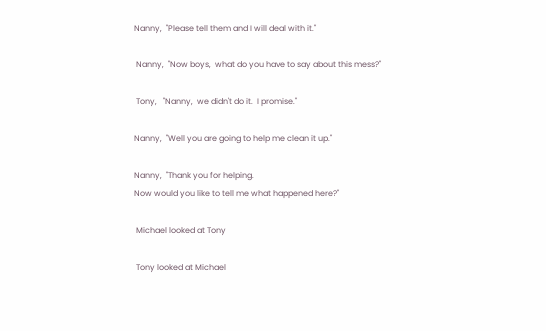Nanny,  "Please tell them and I will deal with it."

 Nanny,  "Now boys,  what do you have to say about this mess?"

 Tony,   "Nanny,  we didn't do it.  I promise."

Nanny,  "Well you are going to help me clean it up."

Nanny,  "Thank you for helping.
Now would you like to tell me what happened here?"

 Michael looked at Tony

 Tony looked at Michael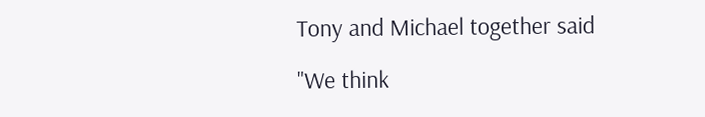Tony and Michael together said

"We think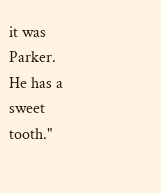it was Parker.
He has a sweet tooth."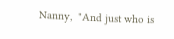Nanny,  "And just who is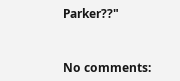Parker??"


No comments: